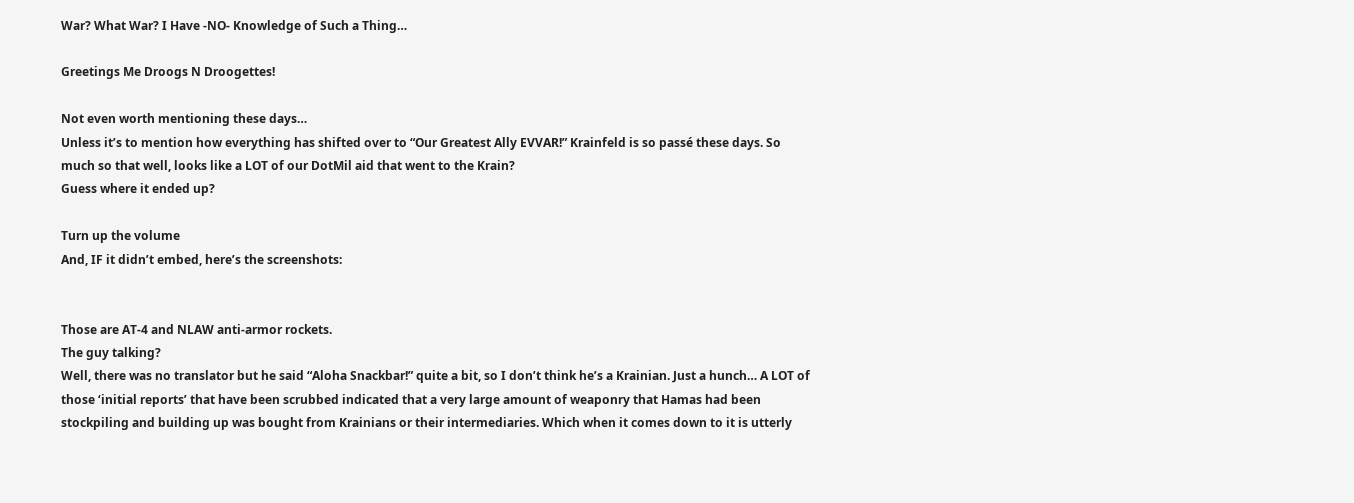War? What War? I Have -NO- Knowledge of Such a Thing…

Greetings Me Droogs N Droogettes!

Not even worth mentioning these days…
Unless it’s to mention how everything has shifted over to “Our Greatest Ally EVVAR!” Krainfeld is so passé these days. So much so that well, looks like a LOT of our DotMil aid that went to the Krain?
Guess where it ended up?

Turn up the volume
And, IF it didn’t embed, here’s the screenshots:


Those are AT-4 and NLAW anti-armor rockets.
The guy talking?
Well, there was no translator but he said “Aloha Snackbar!” quite a bit, so I don’t think he’s a Krainian. Just a hunch… A LOT of those ‘initial reports’ that have been scrubbed indicated that a very large amount of weaponry that Hamas had been stockpiling and building up was bought from Krainians or their intermediaries. Which when it comes down to it is utterly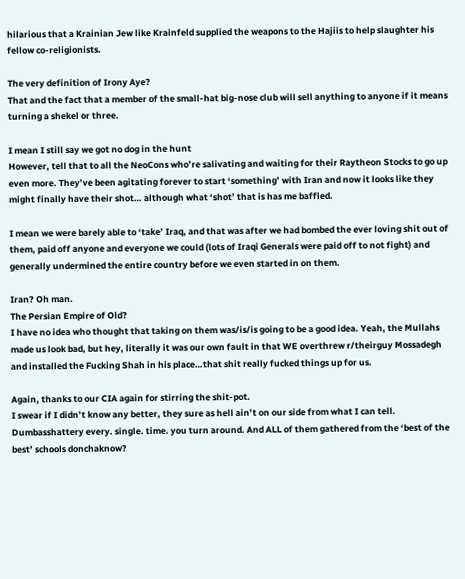hilarious that a Krainian Jew like Krainfeld supplied the weapons to the Hajiis to help slaughter his fellow co-religionists.

The very definition of Irony Aye?
That and the fact that a member of the small-hat big-nose club will sell anything to anyone if it means turning a shekel or three.

I mean I still say we got no dog in the hunt
However, tell that to all the NeoCons who’re salivating and waiting for their Raytheon Stocks to go up even more. They’ve been agitating forever to start ‘something’ with Iran and now it looks like they might finally have their shot… although what ‘shot’ that is has me baffled.

I mean we were barely able to ‘take’ Iraq, and that was after we had bombed the ever loving shit out of them, paid off anyone and everyone we could (lots of Iraqi Generals were paid off to not fight) and generally undermined the entire country before we even started in on them.

Iran? Oh man.
The Persian Empire of Old?
I have no idea who thought that taking on them was/is/is going to be a good idea. Yeah, the Mullahs made us look bad, but hey, literally it was our own fault in that WE overthrew r/theirguy Mossadegh and installed the Fucking Shah in his place…that shit really fucked things up for us.

Again, thanks to our CIA again for stirring the shit-pot.
I swear if I didn’t know any better, they sure as hell ain’t on our side from what I can tell. Dumbasshattery every. single. time. you turn around. And ALL of them gathered from the ‘best of the best’ schools donchaknow?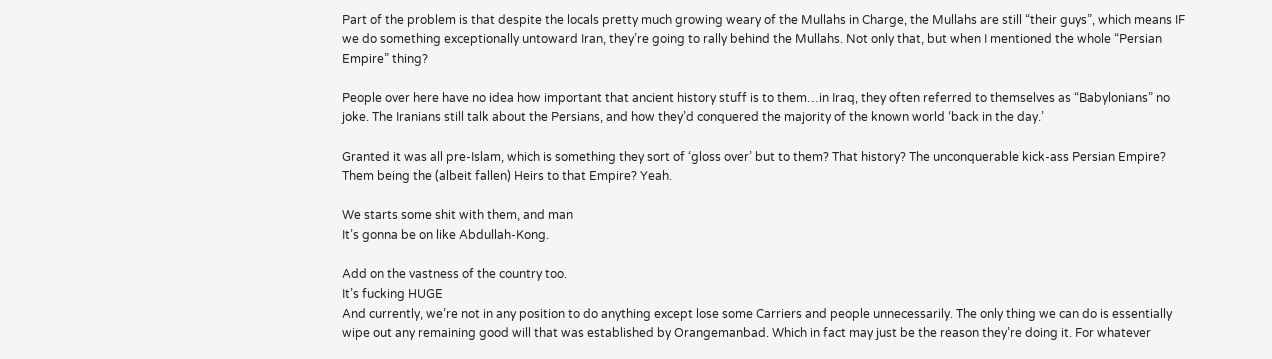Part of the problem is that despite the locals pretty much growing weary of the Mullahs in Charge, the Mullahs are still “their guys”, which means IF we do something exceptionally untoward Iran, they’re going to rally behind the Mullahs. Not only that, but when I mentioned the whole “Persian Empire” thing?

People over here have no idea how important that ancient history stuff is to them…in Iraq, they often referred to themselves as “Babylonians” no joke. The Iranians still talk about the Persians, and how they’d conquered the majority of the known world ‘back in the day.’

Granted it was all pre-Islam, which is something they sort of ‘gloss over’ but to them? That history? The unconquerable kick-ass Persian Empire? Them being the (albeit fallen) Heirs to that Empire? Yeah.

We starts some shit with them, and man
It’s gonna be on like Abdullah-Kong.

Add on the vastness of the country too.
It’s fucking HUGE
And currently, we’re not in any position to do anything except lose some Carriers and people unnecessarily. The only thing we can do is essentially wipe out any remaining good will that was established by Orangemanbad. Which in fact may just be the reason they’re doing it. For whatever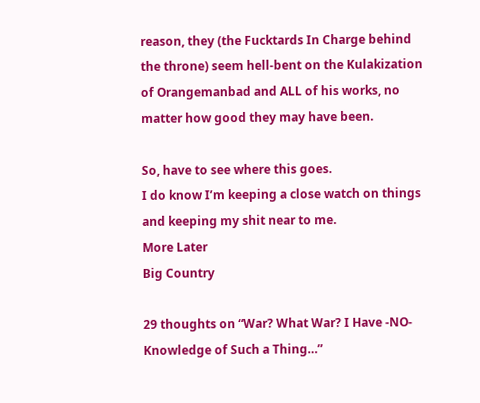reason, they (the Fucktards In Charge behind the throne) seem hell-bent on the Kulakization of Orangemanbad and ALL of his works, no matter how good they may have been.

So, have to see where this goes.
I do know I’m keeping a close watch on things and keeping my shit near to me.
More Later
Big Country

29 thoughts on “War? What War? I Have -NO- Knowledge of Such a Thing…”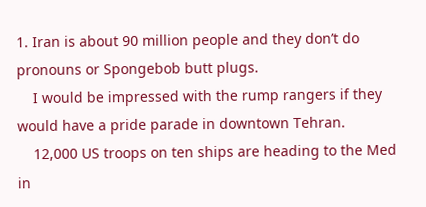1. Iran is about 90 million people and they don’t do pronouns or Spongebob butt plugs.
    I would be impressed with the rump rangers if they would have a pride parade in downtown Tehran.
    12,000 US troops on ten ships are heading to the Med in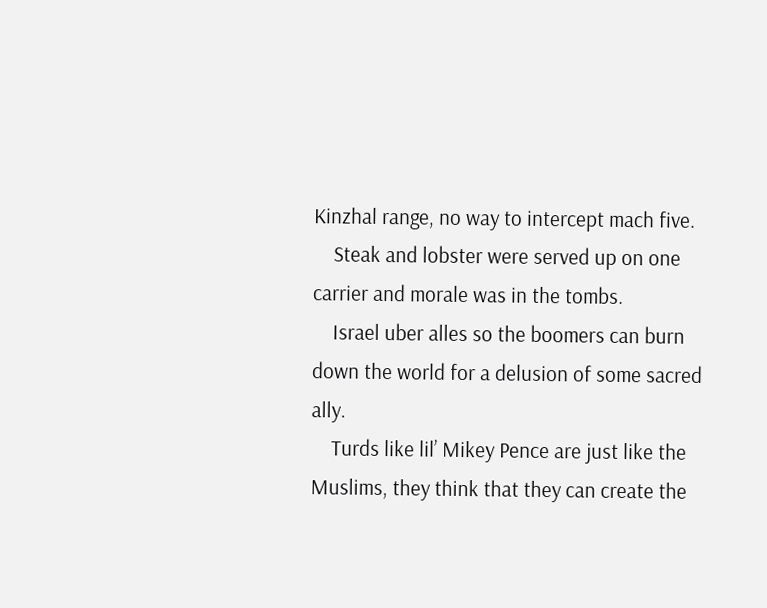Kinzhal range, no way to intercept mach five.
    Steak and lobster were served up on one carrier and morale was in the tombs.
    Israel uber alles so the boomers can burn down the world for a delusion of some sacred ally.
    Turds like lil’ Mikey Pence are just like the Muslims, they think that they can create the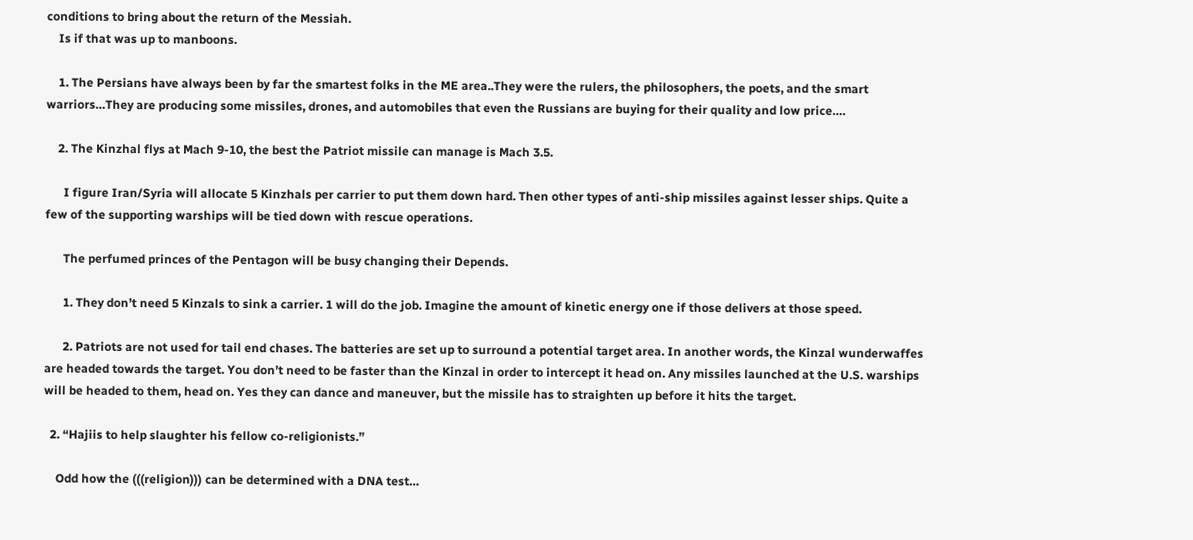conditions to bring about the return of the Messiah.
    Is if that was up to manboons.

    1. The Persians have always been by far the smartest folks in the ME area..They were the rulers, the philosophers, the poets, and the smart warriors…They are producing some missiles, drones, and automobiles that even the Russians are buying for their quality and low price….

    2. The Kinzhal flys at Mach 9-10, the best the Patriot missile can manage is Mach 3.5.

      I figure Iran/Syria will allocate 5 Kinzhals per carrier to put them down hard. Then other types of anti-ship missiles against lesser ships. Quite a few of the supporting warships will be tied down with rescue operations.

      The perfumed princes of the Pentagon will be busy changing their Depends.

      1. They don’t need 5 Kinzals to sink a carrier. 1 will do the job. Imagine the amount of kinetic energy one if those delivers at those speed.

      2. Patriots are not used for tail end chases. The batteries are set up to surround a potential target area. In another words, the Kinzal wunderwaffes are headed towards the target. You don’t need to be faster than the Kinzal in order to intercept it head on. Any missiles launched at the U.S. warships will be headed to them, head on. Yes they can dance and maneuver, but the missile has to straighten up before it hits the target.

  2. “Hajiis to help slaughter his fellow co-religionists.”

    Odd how the (((religion))) can be determined with a DNA test…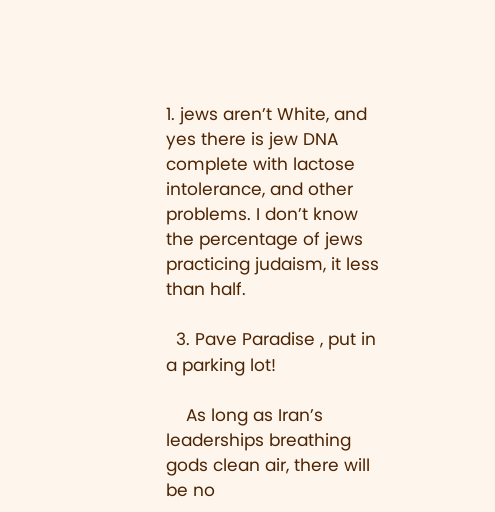1. jews aren’t White, and yes there is jew DNA complete with lactose intolerance, and other problems. I don’t know the percentage of jews practicing judaism, it less than half.

  3. Pave Paradise , put in a parking lot!

    As long as Iran’s leaderships breathing gods clean air, there will be no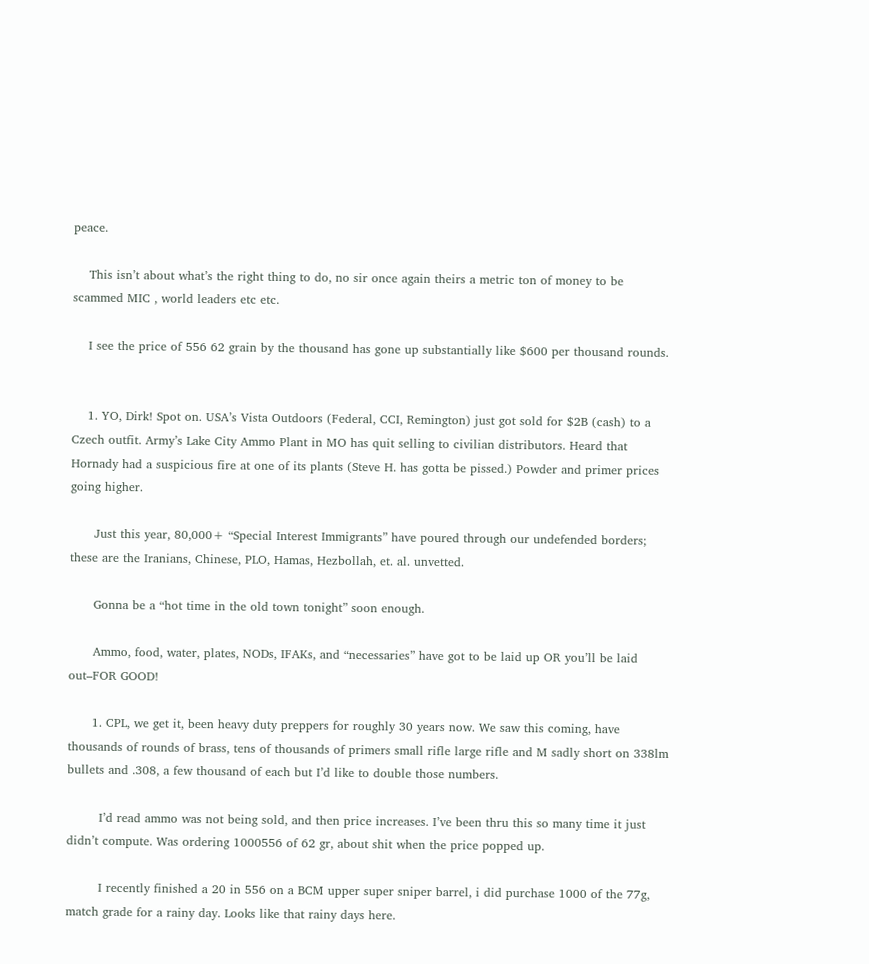peace.

    This isn’t about what’s the right thing to do, no sir once again theirs a metric ton of money to be scammed MIC , world leaders etc etc.

    I see the price of 556 62 grain by the thousand has gone up substantially like $600 per thousand rounds.


    1. YO, Dirk! Spot on. USA’s Vista Outdoors (Federal, CCI, Remington) just got sold for $2B (cash) to a Czech outfit. Army’s Lake City Ammo Plant in MO has quit selling to civilian distributors. Heard that Hornady had a suspicious fire at one of its plants (Steve H. has gotta be pissed.) Powder and primer prices going higher.

      Just this year, 80,000+ “Special Interest Immigrants” have poured through our undefended borders; these are the Iranians, Chinese, PLO, Hamas, Hezbollah, et. al. unvetted.

      Gonna be a “hot time in the old town tonight” soon enough.

      Ammo, food, water, plates, NODs, IFAKs, and “necessaries” have got to be laid up OR you’ll be laid out–FOR GOOD!

      1. CPL, we get it, been heavy duty preppers for roughly 30 years now. We saw this coming, have thousands of rounds of brass, tens of thousands of primers small rifle large rifle and M sadly short on 338lm bullets and .308, a few thousand of each but I’d like to double those numbers.

        I’d read ammo was not being sold, and then price increases. I’ve been thru this so many time it just didn’t compute. Was ordering 1000556 of 62 gr, about shit when the price popped up.

        I recently finished a 20 in 556 on a BCM upper super sniper barrel, i did purchase 1000 of the 77g, match grade for a rainy day. Looks like that rainy days here.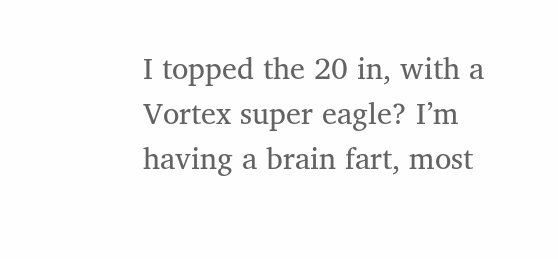I topped the 20 in, with a Vortex super eagle? I’m having a brain fart, most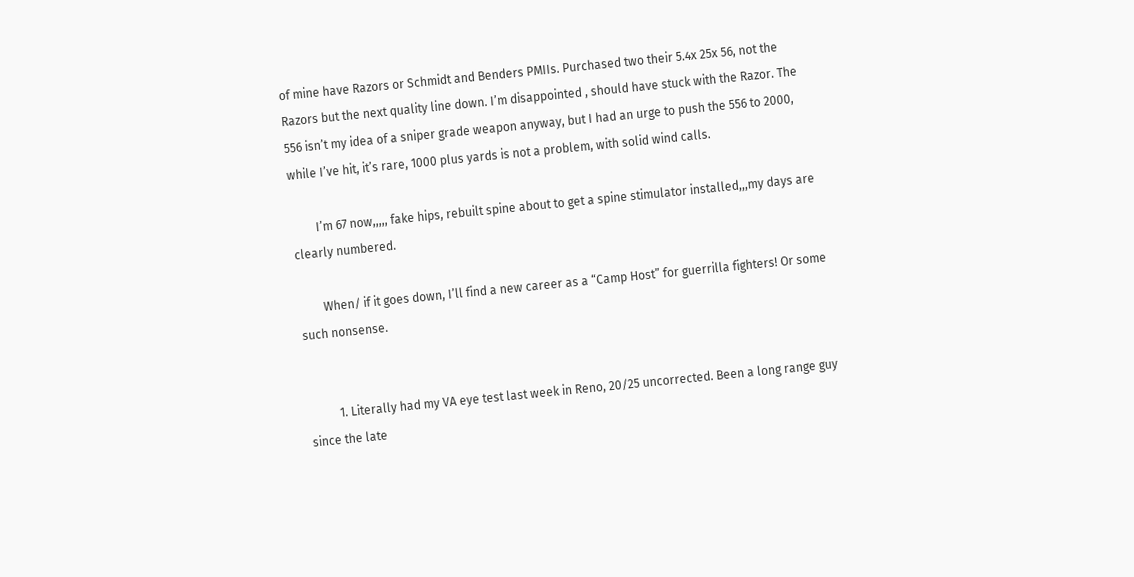of mine have Razors or Schmidt and Benders PMIIs. Purchased two their 5.4x 25x 56, not the Razors but the next quality line down. I’m disappointed , should have stuck with the Razor. The 556 isn’t my idea of a sniper grade weapon anyway, but I had an urge to push the 556 to 2000, while I’ve hit, it’s rare, 1000 plus yards is not a problem, with solid wind calls.

        I’m 67 now,,,,, fake hips, rebuilt spine about to get a spine stimulator installed,,,my days are clearly numbered.

        When/ if it goes down, I’ll find a new career as a “Camp Host” for guerrilla fighters! Or some such nonsense.


          1. Literally had my VA eye test last week in Reno, 20/25 uncorrected. Been a long range guy since the late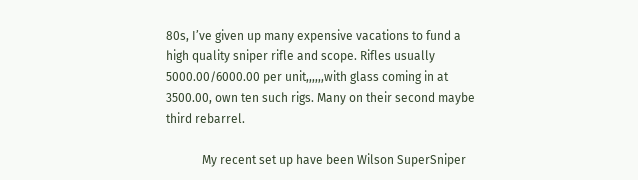80s, I’ve given up many expensive vacations to fund a high quality sniper rifle and scope. Rifles usually 5000.00/6000.00 per unit,,,,,,with glass coming in at 3500.00, own ten such rigs. Many on their second maybe third rebarrel.

            My recent set up have been Wilson SuperSniper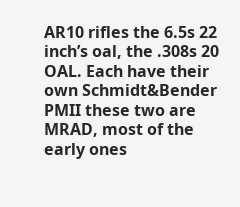AR10 rifles the 6.5s 22 inch’s oal, the .308s 20 OAL. Each have their own Schmidt&Bender PMII these two are MRAD, most of the early ones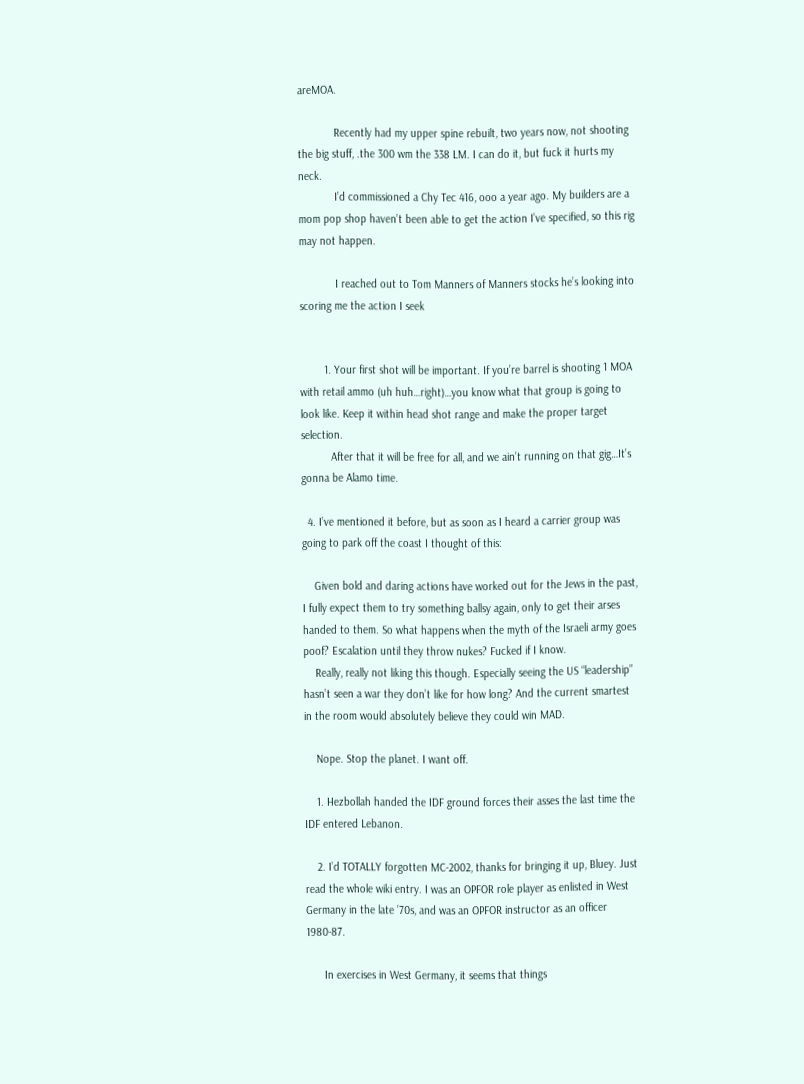areMOA.

            Recently had my upper spine rebuilt, two years now, not shooting the big stuff, .the 300 wm the 338 LM. I can do it, but fuck it hurts my neck.
            I’d commissioned a Chy Tec 416, ooo a year ago. My builders are a mom pop shop haven’t been able to get the action I’ve specified, so this rig may not happen.

            I reached out to Tom Manners of Manners stocks he’s looking into scoring me the action I seek


        1. Your first shot will be important. If you’re barrel is shooting 1 MOA with retail ammo (uh huh…right)…you know what that group is going to look like. Keep it within head shot range and make the proper target selection.
          After that it will be free for all, and we ain’t running on that gig…It’s gonna be Alamo time.

  4. I’ve mentioned it before, but as soon as I heard a carrier group was going to park off the coast I thought of this:

    Given bold and daring actions have worked out for the Jews in the past, I fully expect them to try something ballsy again, only to get their arses handed to them. So what happens when the myth of the Israeli army goes poof? Escalation until they throw nukes? Fucked if I know.
    Really, really not liking this though. Especially seeing the US “leadership” hasn’t seen a war they don’t like for how long? And the current smartest in the room would absolutely believe they could win MAD.

    Nope. Stop the planet. I want off.

    1. Hezbollah handed the IDF ground forces their asses the last time the IDF entered Lebanon.

    2. I’d TOTALLY forgotten MC-2002, thanks for bringing it up, Bluey. Just read the whole wiki entry. I was an OPFOR role player as enlisted in West Germany in the late ’70s, and was an OPFOR instructor as an officer 1980-87.

      In exercises in West Germany, it seems that things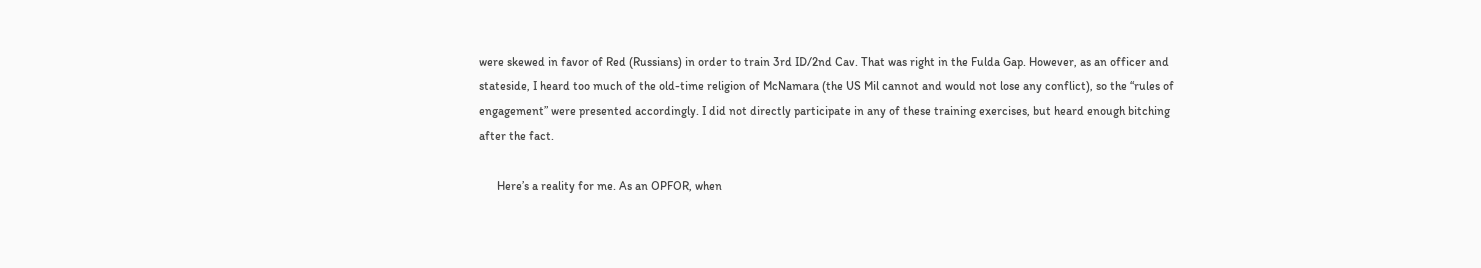were skewed in favor of Red (Russians) in order to train 3rd ID/2nd Cav. That was right in the Fulda Gap. However, as an officer and stateside, I heard too much of the old-time religion of McNamara (the US Mil cannot and would not lose any conflict), so the “rules of engagement” were presented accordingly. I did not directly participate in any of these training exercises, but heard enough bitching after the fact.

      Here’s a reality for me. As an OPFOR, when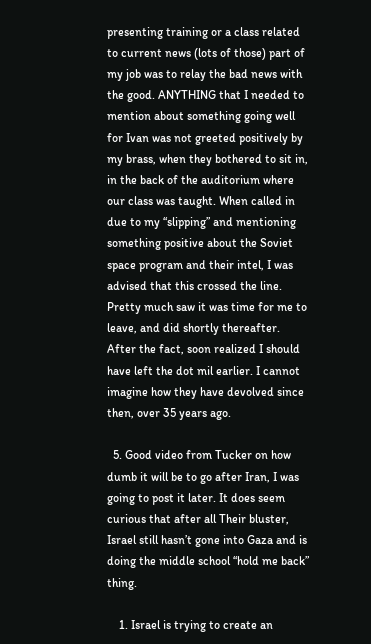presenting training or a class related to current news (lots of those) part of my job was to relay the bad news with the good. ANYTHING that I needed to mention about something going well for Ivan was not greeted positively by my brass, when they bothered to sit in, in the back of the auditorium where our class was taught. When called in due to my “slipping” and mentioning something positive about the Soviet space program and their intel, I was advised that this crossed the line. Pretty much saw it was time for me to leave, and did shortly thereafter. After the fact, soon realized I should have left the dot mil earlier. I cannot imagine how they have devolved since then, over 35 years ago.

  5. Good video from Tucker on how dumb it will be to go after Iran, I was going to post it later. It does seem curious that after all Their bluster, Israel still hasn’t gone into Gaza and is doing the middle school “hold me back” thing.

    1. Israel is trying to create an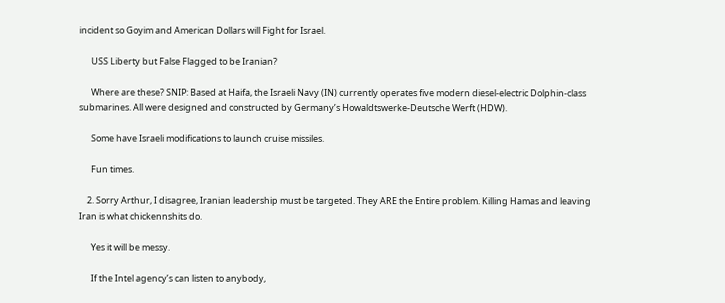incident so Goyim and American Dollars will Fight for Israel.

      USS Liberty but False Flagged to be Iranian?

      Where are these? SNIP: Based at Haifa, the Israeli Navy (IN) currently operates five modern diesel-electric Dolphin-class submarines. All were designed and constructed by Germany’s Howaldtswerke-Deutsche Werft (HDW).

      Some have Israeli modifications to launch cruise missiles.

      Fun times.

    2. Sorry Arthur, I disagree, Iranian leadership must be targeted. They ARE the Entire problem. Killing Hamas and leaving Iran is what chickennshits do.

      Yes it will be messy.

      If the Intel agency’s can listen to anybody,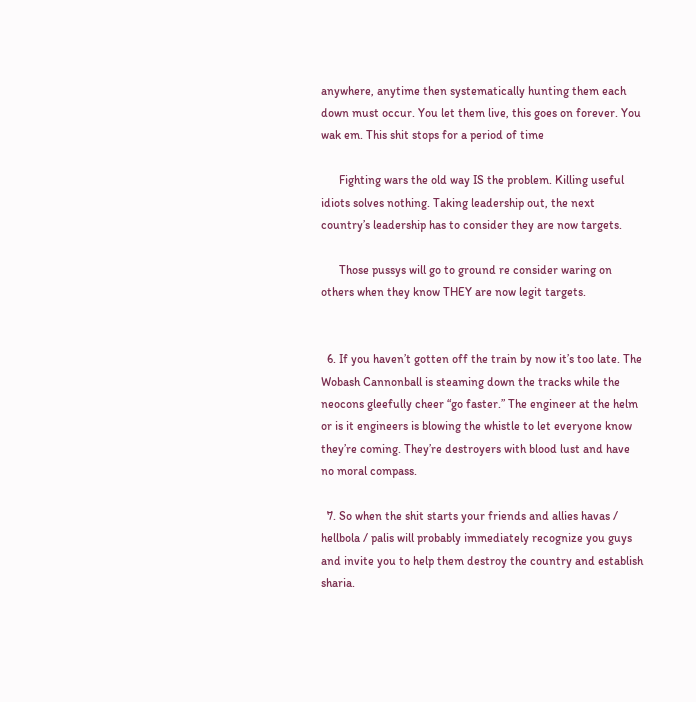anywhere, anytime then systematically hunting them each down must occur. You let them live, this goes on forever. You wak em. This shit stops for a period of time

      Fighting wars the old way IS the problem. Killing useful idiots solves nothing. Taking leadership out, the next country’s leadership has to consider they are now targets.

      Those pussys will go to ground re consider waring on others when they know THEY are now legit targets.


  6. If you haven’t gotten off the train by now it’s too late. The Wobash Cannonball is steaming down the tracks while the neocons gleefully cheer “go faster.” The engineer at the helm or is it engineers is blowing the whistle to let everyone know they’re coming. They’re destroyers with blood lust and have no moral compass.

  7. So when the shit starts your friends and allies havas / hellbola / palis will probably immediately recognize you guys and invite you to help them destroy the country and establish sharia.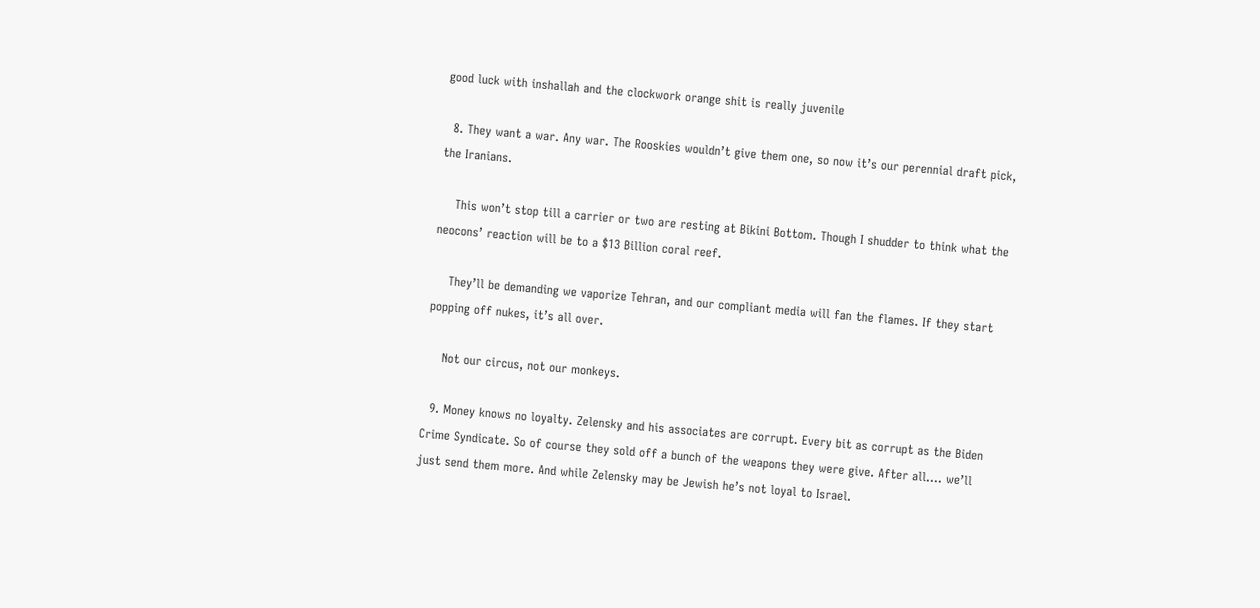good luck with inshallah and the clockwork orange shit is really juvenile

  8. They want a war. Any war. The Rooskies wouldn’t give them one, so now it’s our perennial draft pick, the Iranians.

    This won’t stop till a carrier or two are resting at Bikini Bottom. Though I shudder to think what the neocons’ reaction will be to a $13 Billion coral reef.

    They’ll be demanding we vaporize Tehran, and our compliant media will fan the flames. If they start popping off nukes, it’s all over.

    Not our circus, not our monkeys.

  9. Money knows no loyalty. Zelensky and his associates are corrupt. Every bit as corrupt as the Biden Crime Syndicate. So of course they sold off a bunch of the weapons they were give. After all…. we’ll just send them more. And while Zelensky may be Jewish he’s not loyal to Israel.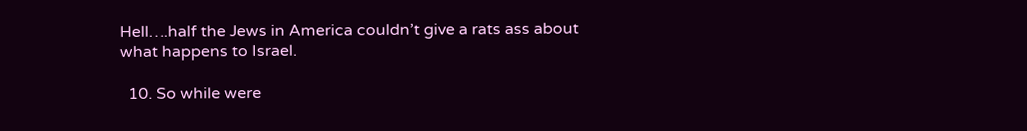Hell….half the Jews in America couldn’t give a rats ass about what happens to Israel.

  10. So while were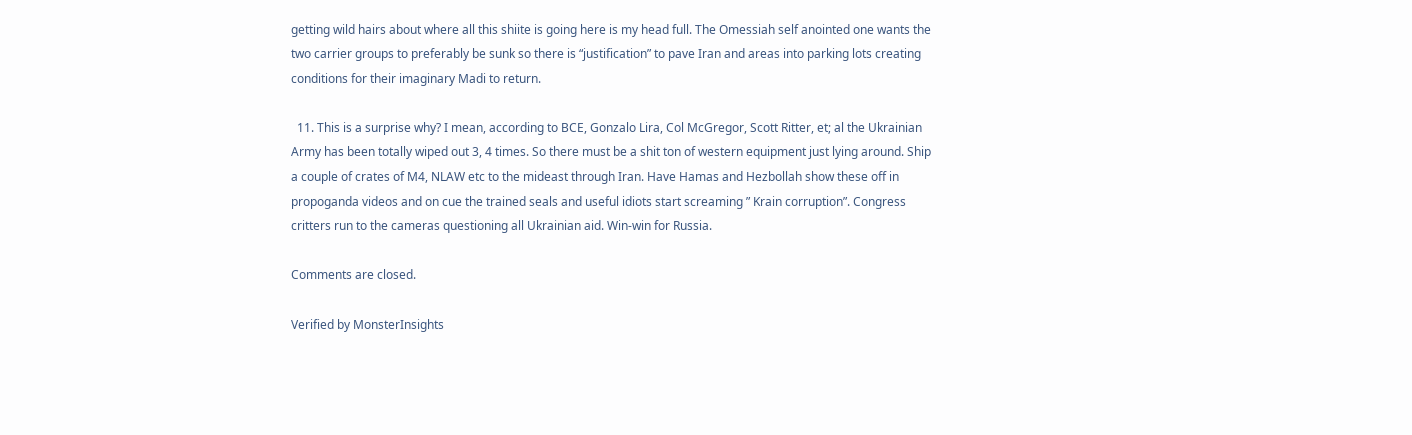getting wild hairs about where all this shiite is going here is my head full. The Omessiah self anointed one wants the two carrier groups to preferably be sunk so there is “justification” to pave Iran and areas into parking lots creating conditions for their imaginary Madi to return.

  11. This is a surprise why? I mean, according to BCE, Gonzalo Lira, Col McGregor, Scott Ritter, et; al the Ukrainian Army has been totally wiped out 3, 4 times. So there must be a shit ton of western equipment just lying around. Ship a couple of crates of M4, NLAW etc to the mideast through Iran. Have Hamas and Hezbollah show these off in propoganda videos and on cue the trained seals and useful idiots start screaming ” Krain corruption”. Congress critters run to the cameras questioning all Ukrainian aid. Win-win for Russia.

Comments are closed.

Verified by MonsterInsights